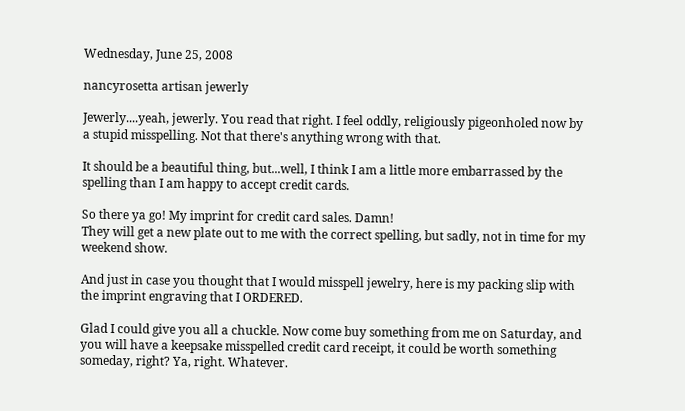Wednesday, June 25, 2008

nancyrosetta artisan jewerly

Jewerly....yeah, jewerly. You read that right. I feel oddly, religiously pigeonholed now by a stupid misspelling. Not that there's anything wrong with that.

It should be a beautiful thing, but...well, I think I am a little more embarrassed by the spelling than I am happy to accept credit cards.

So there ya go! My imprint for credit card sales. Damn!
They will get a new plate out to me with the correct spelling, but sadly, not in time for my weekend show.

And just in case you thought that I would misspell jewelry, here is my packing slip with the imprint engraving that I ORDERED.

Glad I could give you all a chuckle. Now come buy something from me on Saturday, and you will have a keepsake misspelled credit card receipt, it could be worth something someday, right? Ya, right. Whatever.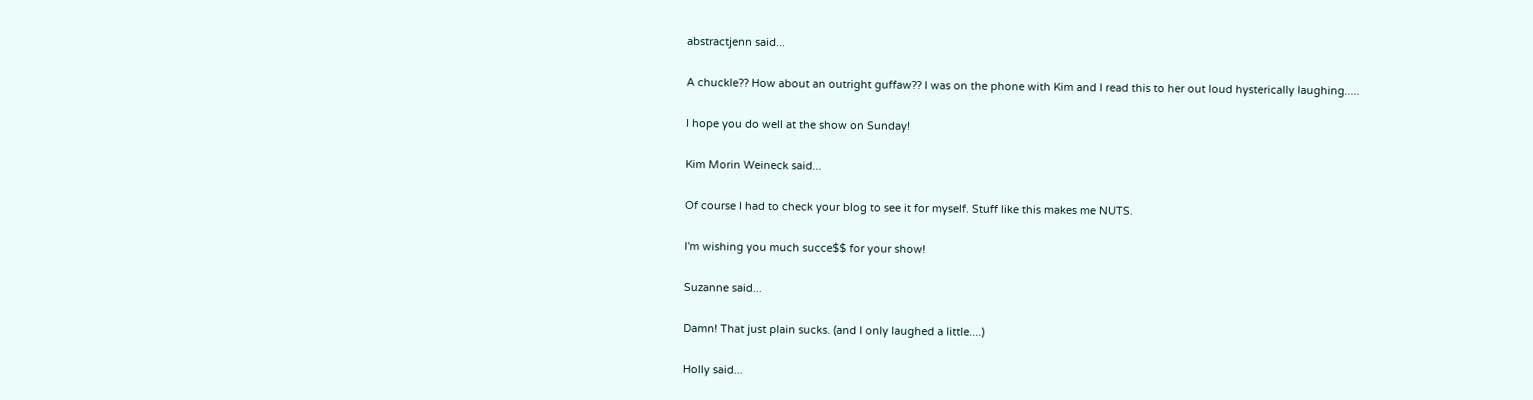abstractjenn said...

A chuckle?? How about an outright guffaw?? I was on the phone with Kim and I read this to her out loud hysterically laughing.....

I hope you do well at the show on Sunday!

Kim Morin Weineck said...

Of course I had to check your blog to see it for myself. Stuff like this makes me NUTS.

I'm wishing you much succe$$ for your show!

Suzanne said...

Damn! That just plain sucks. (and I only laughed a little....)

Holly said...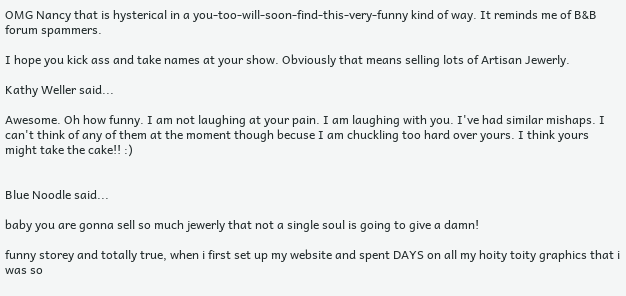OMG Nancy that is hysterical in a you-too-will-soon-find-this-very-funny kind of way. It reminds me of B&B forum spammers.

I hope you kick ass and take names at your show. Obviously that means selling lots of Artisan Jewerly.

Kathy Weller said...

Awesome. Oh how funny. I am not laughing at your pain. I am laughing with you. I've had similar mishaps. I can't think of any of them at the moment though becuse I am chuckling too hard over yours. I think yours might take the cake!! :)


Blue Noodle said...

baby you are gonna sell so much jewerly that not a single soul is going to give a damn!

funny storey and totally true, when i first set up my website and spent DAYS on all my hoity toity graphics that i was so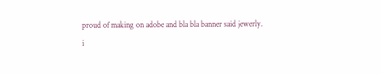proud of making on adobe and bla bla banner said jewerly.
i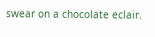swear on a chocolate eclair.